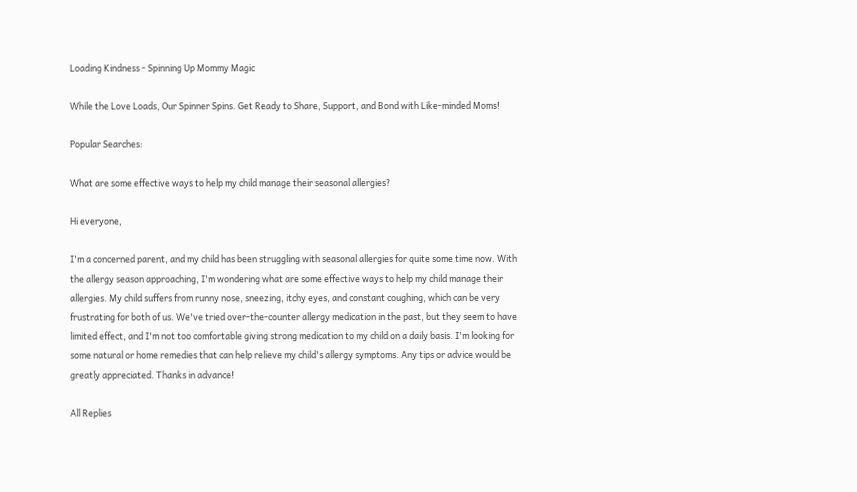Loading Kindness - Spinning Up Mommy Magic

While the Love Loads, Our Spinner Spins. Get Ready to Share, Support, and Bond with Like-minded Moms!

Popular Searches:

What are some effective ways to help my child manage their seasonal allergies?

Hi everyone,

I'm a concerned parent, and my child has been struggling with seasonal allergies for quite some time now. With the allergy season approaching, I'm wondering what are some effective ways to help my child manage their allergies. My child suffers from runny nose, sneezing, itchy eyes, and constant coughing, which can be very frustrating for both of us. We've tried over-the-counter allergy medication in the past, but they seem to have limited effect, and I'm not too comfortable giving strong medication to my child on a daily basis. I'm looking for some natural or home remedies that can help relieve my child's allergy symptoms. Any tips or advice would be greatly appreciated. Thanks in advance!

All Replies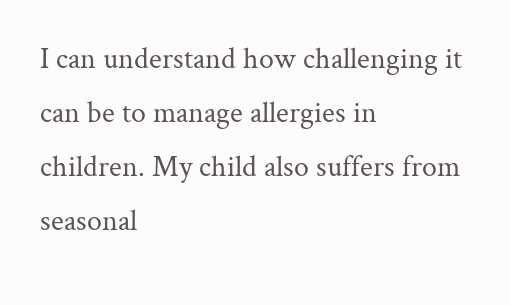I can understand how challenging it can be to manage allergies in children. My child also suffers from seasonal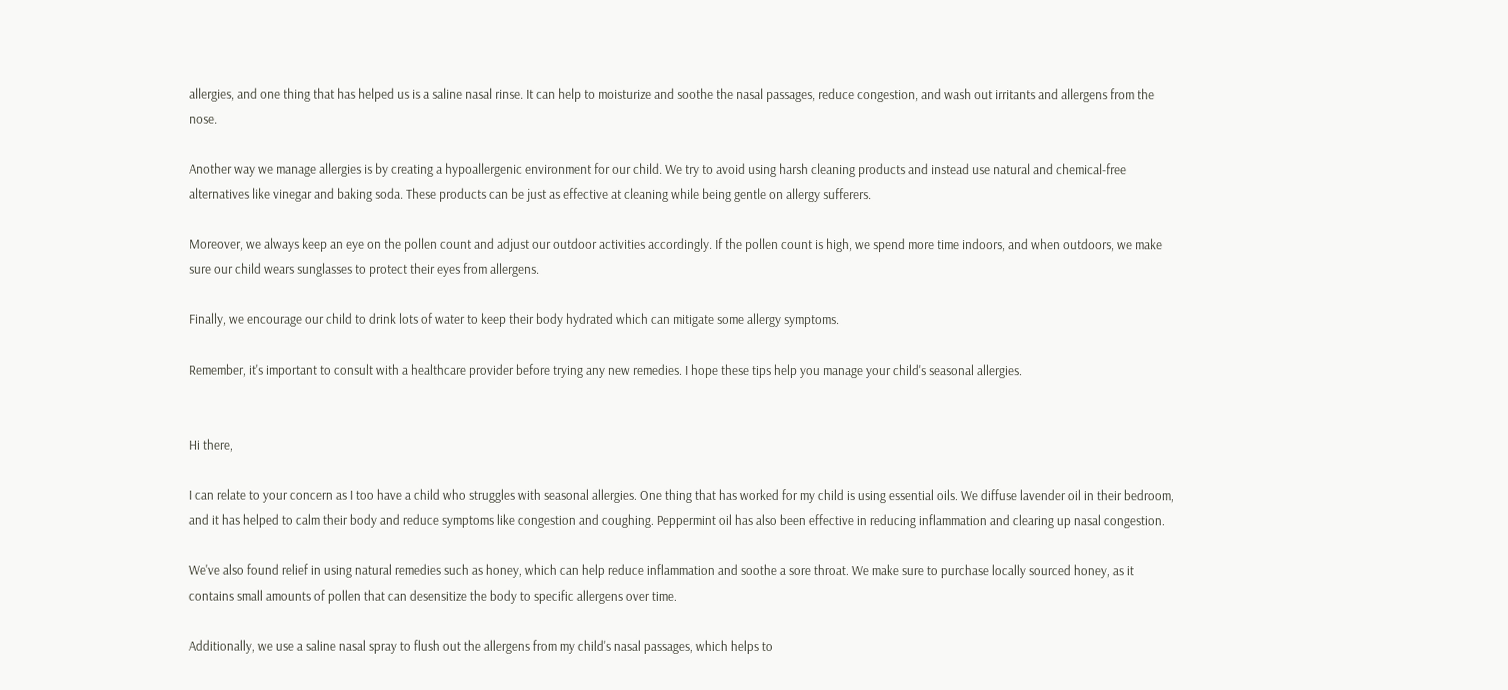allergies, and one thing that has helped us is a saline nasal rinse. It can help to moisturize and soothe the nasal passages, reduce congestion, and wash out irritants and allergens from the nose.

Another way we manage allergies is by creating a hypoallergenic environment for our child. We try to avoid using harsh cleaning products and instead use natural and chemical-free alternatives like vinegar and baking soda. These products can be just as effective at cleaning while being gentle on allergy sufferers.

Moreover, we always keep an eye on the pollen count and adjust our outdoor activities accordingly. If the pollen count is high, we spend more time indoors, and when outdoors, we make sure our child wears sunglasses to protect their eyes from allergens.

Finally, we encourage our child to drink lots of water to keep their body hydrated which can mitigate some allergy symptoms.

Remember, it's important to consult with a healthcare provider before trying any new remedies. I hope these tips help you manage your child's seasonal allergies.


Hi there,

I can relate to your concern as I too have a child who struggles with seasonal allergies. One thing that has worked for my child is using essential oils. We diffuse lavender oil in their bedroom, and it has helped to calm their body and reduce symptoms like congestion and coughing. Peppermint oil has also been effective in reducing inflammation and clearing up nasal congestion.

We've also found relief in using natural remedies such as honey, which can help reduce inflammation and soothe a sore throat. We make sure to purchase locally sourced honey, as it contains small amounts of pollen that can desensitize the body to specific allergens over time.

Additionally, we use a saline nasal spray to flush out the allergens from my child's nasal passages, which helps to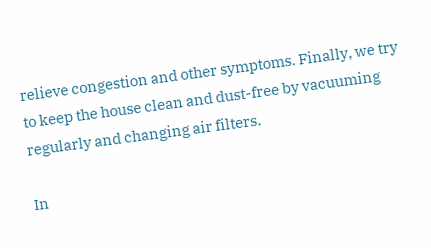relieve congestion and other symptoms. Finally, we try to keep the house clean and dust-free by vacuuming regularly and changing air filters.

In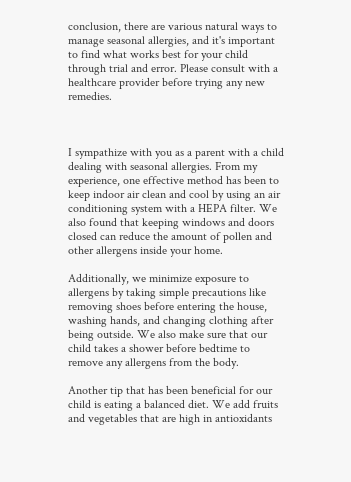conclusion, there are various natural ways to manage seasonal allergies, and it's important to find what works best for your child through trial and error. Please consult with a healthcare provider before trying any new remedies.



I sympathize with you as a parent with a child dealing with seasonal allergies. From my experience, one effective method has been to keep indoor air clean and cool by using an air conditioning system with a HEPA filter. We also found that keeping windows and doors closed can reduce the amount of pollen and other allergens inside your home.

Additionally, we minimize exposure to allergens by taking simple precautions like removing shoes before entering the house, washing hands, and changing clothing after being outside. We also make sure that our child takes a shower before bedtime to remove any allergens from the body.

Another tip that has been beneficial for our child is eating a balanced diet. We add fruits and vegetables that are high in antioxidants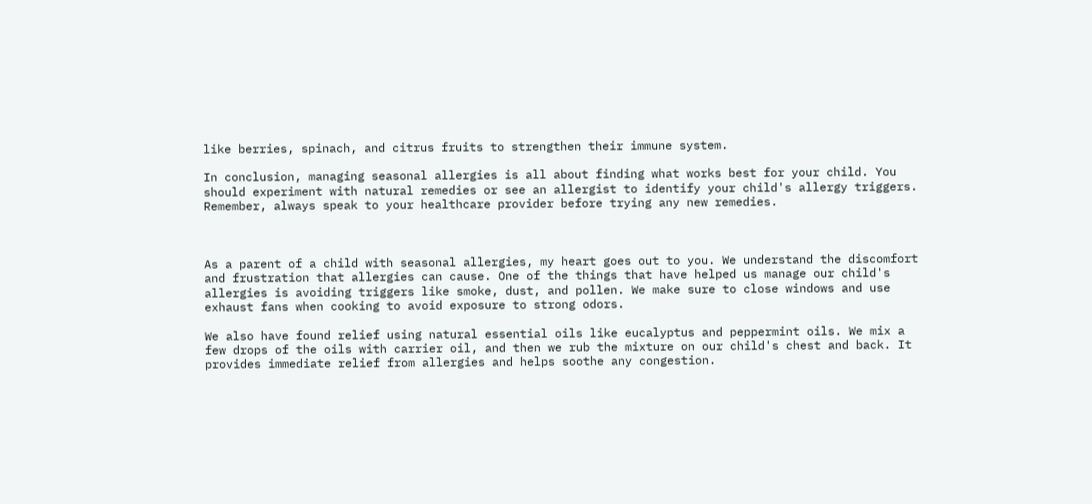like berries, spinach, and citrus fruits to strengthen their immune system.

In conclusion, managing seasonal allergies is all about finding what works best for your child. You should experiment with natural remedies or see an allergist to identify your child's allergy triggers. Remember, always speak to your healthcare provider before trying any new remedies.



As a parent of a child with seasonal allergies, my heart goes out to you. We understand the discomfort and frustration that allergies can cause. One of the things that have helped us manage our child's allergies is avoiding triggers like smoke, dust, and pollen. We make sure to close windows and use exhaust fans when cooking to avoid exposure to strong odors.

We also have found relief using natural essential oils like eucalyptus and peppermint oils. We mix a few drops of the oils with carrier oil, and then we rub the mixture on our child's chest and back. It provides immediate relief from allergies and helps soothe any congestion.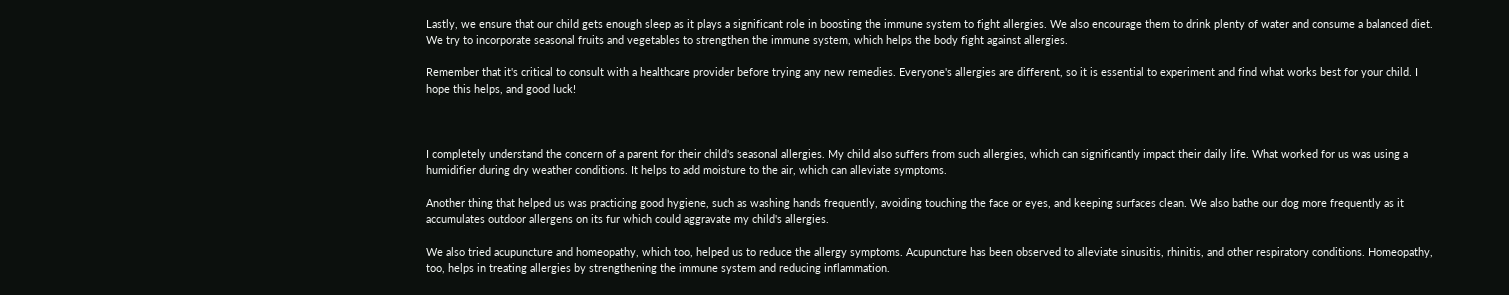Lastly, we ensure that our child gets enough sleep as it plays a significant role in boosting the immune system to fight allergies. We also encourage them to drink plenty of water and consume a balanced diet. We try to incorporate seasonal fruits and vegetables to strengthen the immune system, which helps the body fight against allergies.

Remember that it's critical to consult with a healthcare provider before trying any new remedies. Everyone's allergies are different, so it is essential to experiment and find what works best for your child. I hope this helps, and good luck!



I completely understand the concern of a parent for their child's seasonal allergies. My child also suffers from such allergies, which can significantly impact their daily life. What worked for us was using a humidifier during dry weather conditions. It helps to add moisture to the air, which can alleviate symptoms.

Another thing that helped us was practicing good hygiene, such as washing hands frequently, avoiding touching the face or eyes, and keeping surfaces clean. We also bathe our dog more frequently as it accumulates outdoor allergens on its fur which could aggravate my child's allergies.

We also tried acupuncture and homeopathy, which too, helped us to reduce the allergy symptoms. Acupuncture has been observed to alleviate sinusitis, rhinitis, and other respiratory conditions. Homeopathy, too, helps in treating allergies by strengthening the immune system and reducing inflammation.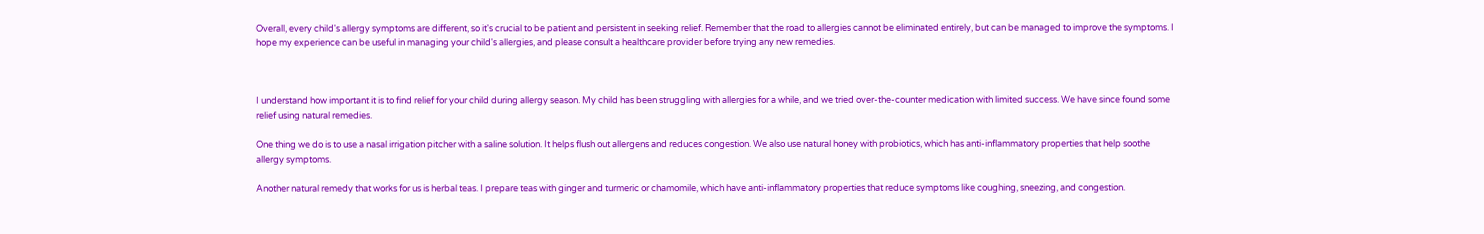Overall, every child's allergy symptoms are different, so it's crucial to be patient and persistent in seeking relief. Remember that the road to allergies cannot be eliminated entirely, but can be managed to improve the symptoms. I hope my experience can be useful in managing your child's allergies, and please consult a healthcare provider before trying any new remedies.



I understand how important it is to find relief for your child during allergy season. My child has been struggling with allergies for a while, and we tried over-the-counter medication with limited success. We have since found some relief using natural remedies.

One thing we do is to use a nasal irrigation pitcher with a saline solution. It helps flush out allergens and reduces congestion. We also use natural honey with probiotics, which has anti-inflammatory properties that help soothe allergy symptoms.

Another natural remedy that works for us is herbal teas. I prepare teas with ginger and turmeric or chamomile, which have anti-inflammatory properties that reduce symptoms like coughing, sneezing, and congestion.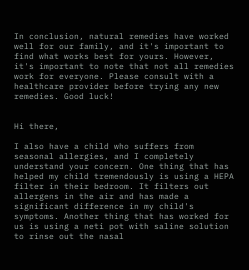In conclusion, natural remedies have worked well for our family, and it's important to find what works best for yours. However, it's important to note that not all remedies work for everyone. Please consult with a healthcare provider before trying any new remedies. Good luck!


Hi there,

I also have a child who suffers from seasonal allergies, and I completely understand your concern. One thing that has helped my child tremendously is using a HEPA filter in their bedroom. It filters out allergens in the air and has made a significant difference in my child's symptoms. Another thing that has worked for us is using a neti pot with saline solution to rinse out the nasal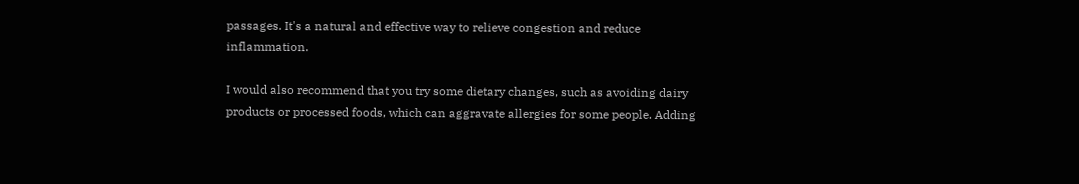passages. It's a natural and effective way to relieve congestion and reduce inflammation.

I would also recommend that you try some dietary changes, such as avoiding dairy products or processed foods, which can aggravate allergies for some people. Adding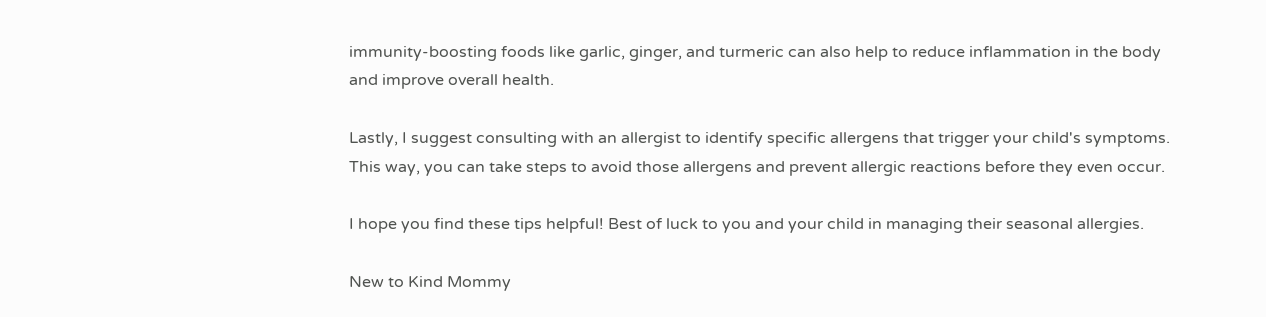immunity-boosting foods like garlic, ginger, and turmeric can also help to reduce inflammation in the body and improve overall health.

Lastly, I suggest consulting with an allergist to identify specific allergens that trigger your child's symptoms. This way, you can take steps to avoid those allergens and prevent allergic reactions before they even occur.

I hope you find these tips helpful! Best of luck to you and your child in managing their seasonal allergies.

New to Kind Mommy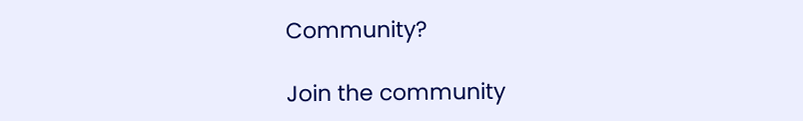Community?

Join the community